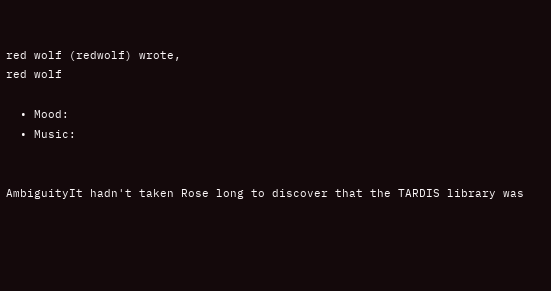red wolf (redwolf) wrote,
red wolf

  • Mood:
  • Music:


AmbiguityIt hadn't taken Rose long to discover that the TARDIS library was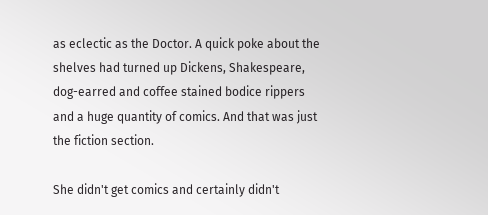as eclectic as the Doctor. A quick poke about the shelves had turned up Dickens, Shakespeare, dog-earred and coffee stained bodice rippers and a huge quantity of comics. And that was just the fiction section.

She didn't get comics and certainly didn't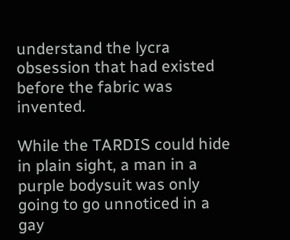understand the lycra obsession that had existed before the fabric was invented.

While the TARDIS could hide in plain sight, a man in a purple bodysuit was only going to go unnoticed in a gay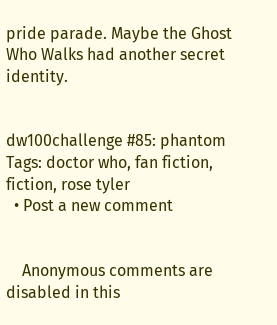pride parade. Maybe the Ghost Who Walks had another secret identity.


dw100challenge #85: phantom
Tags: doctor who, fan fiction, fiction, rose tyler
  • Post a new comment


    Anonymous comments are disabled in this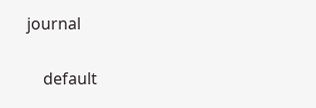journal

    default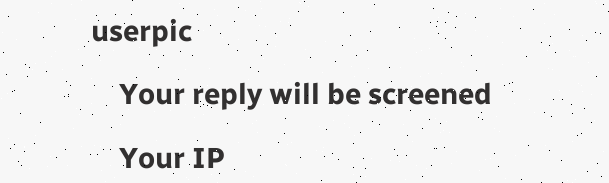userpic

    Your reply will be screened

    Your IP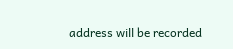address will be recorded